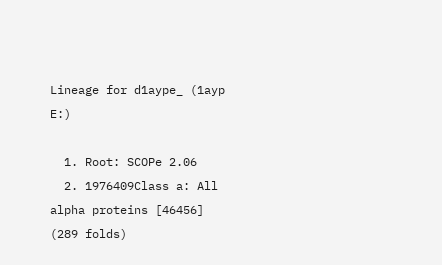Lineage for d1aype_ (1ayp E:)

  1. Root: SCOPe 2.06
  2. 1976409Class a: All alpha proteins [46456] (289 folds)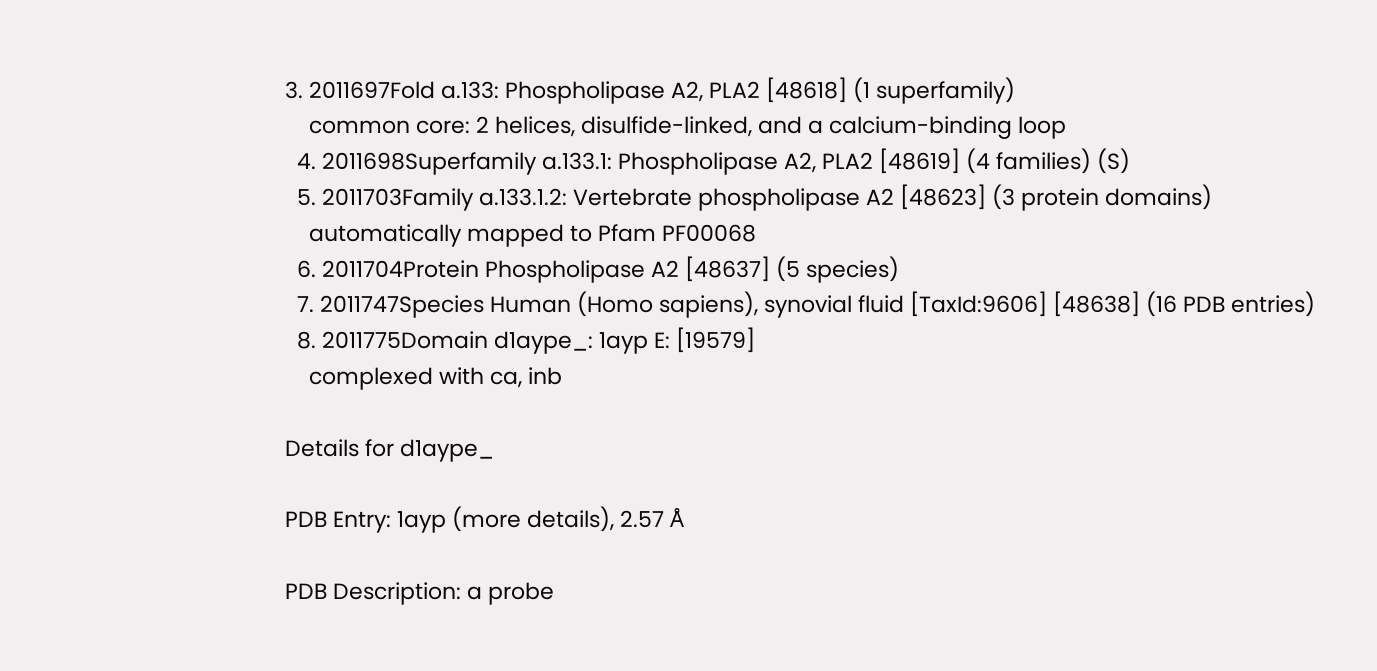3. 2011697Fold a.133: Phospholipase A2, PLA2 [48618] (1 superfamily)
    common core: 2 helices, disulfide-linked, and a calcium-binding loop
  4. 2011698Superfamily a.133.1: Phospholipase A2, PLA2 [48619] (4 families) (S)
  5. 2011703Family a.133.1.2: Vertebrate phospholipase A2 [48623] (3 protein domains)
    automatically mapped to Pfam PF00068
  6. 2011704Protein Phospholipase A2 [48637] (5 species)
  7. 2011747Species Human (Homo sapiens), synovial fluid [TaxId:9606] [48638] (16 PDB entries)
  8. 2011775Domain d1aype_: 1ayp E: [19579]
    complexed with ca, inb

Details for d1aype_

PDB Entry: 1ayp (more details), 2.57 Å

PDB Description: a probe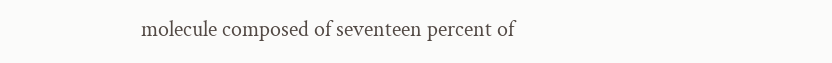molecule composed of seventeen percent of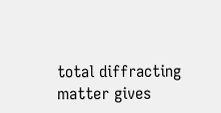total diffracting matter gives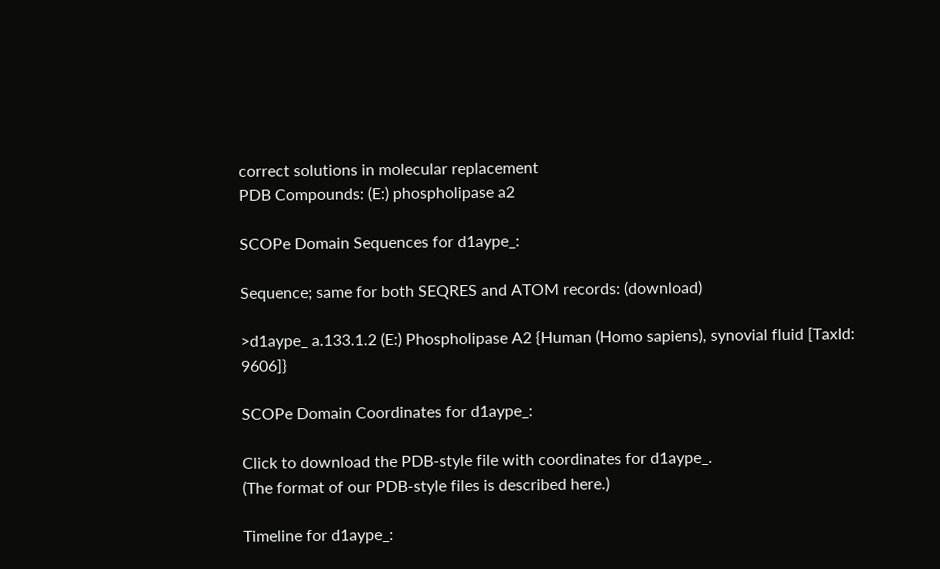correct solutions in molecular replacement
PDB Compounds: (E:) phospholipase a2

SCOPe Domain Sequences for d1aype_:

Sequence; same for both SEQRES and ATOM records: (download)

>d1aype_ a.133.1.2 (E:) Phospholipase A2 {Human (Homo sapiens), synovial fluid [TaxId: 9606]}

SCOPe Domain Coordinates for d1aype_:

Click to download the PDB-style file with coordinates for d1aype_.
(The format of our PDB-style files is described here.)

Timeline for d1aype_: